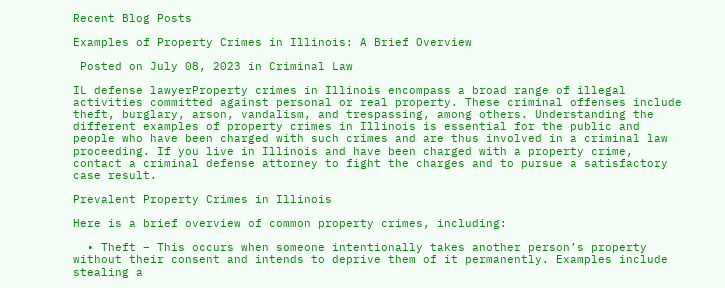Recent Blog Posts

Examples of Property Crimes in Illinois: A Brief Overview

 Posted on July 08, 2023 in Criminal Law

IL defense lawyerProperty crimes in Illinois encompass a broad range of illegal activities committed against personal or real property. These criminal offenses include theft, burglary, arson, vandalism, and trespassing, among others. Understanding the different examples of property crimes in Illinois is essential for the public and people who have been charged with such crimes and are thus involved in a criminal law proceeding. If you live in Illinois and have been charged with a property crime, contact a criminal defense attorney to fight the charges and to pursue a satisfactory case result.

Prevalent Property Crimes in Illinois

Here is a brief overview of common property crimes, including:

  • Theft – This occurs when someone intentionally takes another person’s property without their consent and intends to deprive them of it permanently. Examples include stealing a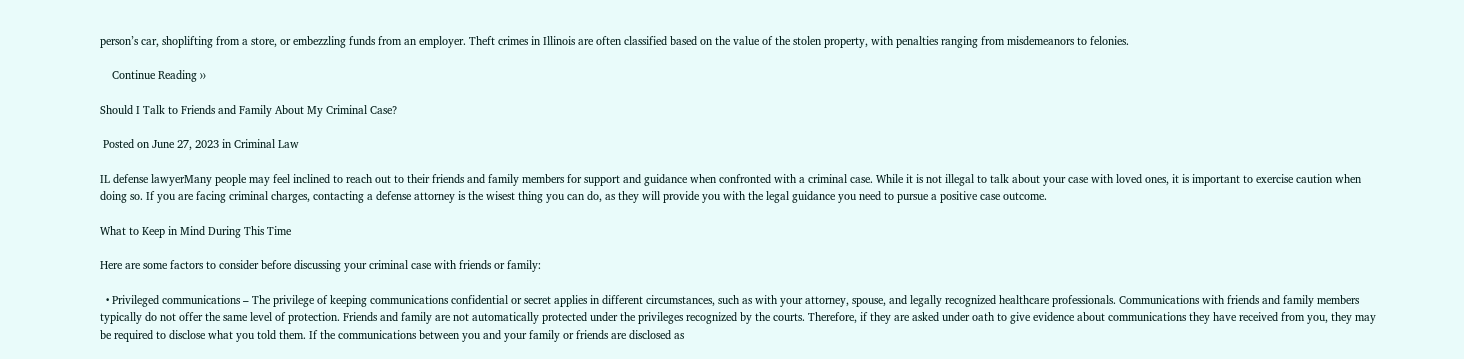person’s car, shoplifting from a store, or embezzling funds from an employer. Theft crimes in Illinois are often classified based on the value of the stolen property, with penalties ranging from misdemeanors to felonies.

    Continue Reading ››

Should I Talk to Friends and Family About My Criminal Case?

 Posted on June 27, 2023 in Criminal Law

IL defense lawyerMany people may feel inclined to reach out to their friends and family members for support and guidance when confronted with a criminal case. While it is not illegal to talk about your case with loved ones, it is important to exercise caution when doing so. If you are facing criminal charges, contacting a defense attorney is the wisest thing you can do, as they will provide you with the legal guidance you need to pursue a positive case outcome.

What to Keep in Mind During This Time

Here are some factors to consider before discussing your criminal case with friends or family:

  • Privileged communications – The privilege of keeping communications confidential or secret applies in different circumstances, such as with your attorney, spouse, and legally recognized healthcare professionals. Communications with friends and family members typically do not offer the same level of protection. Friends and family are not automatically protected under the privileges recognized by the courts. Therefore, if they are asked under oath to give evidence about communications they have received from you, they may be required to disclose what you told them. If the communications between you and your family or friends are disclosed as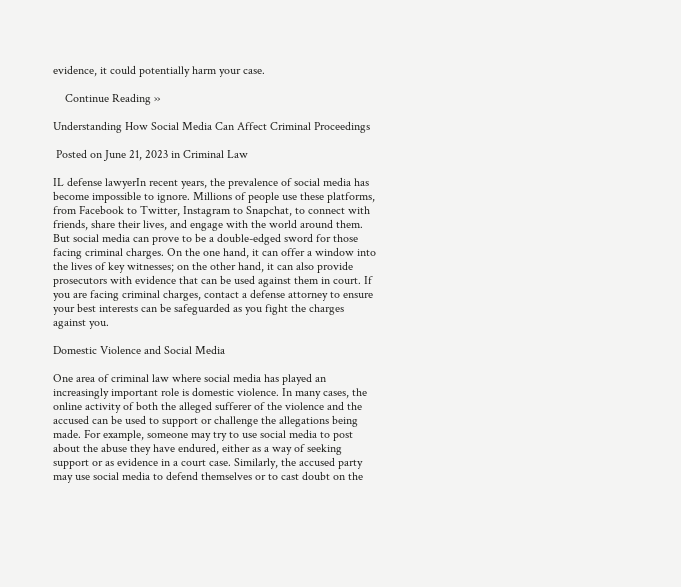evidence, it could potentially harm your case.

    Continue Reading ››

Understanding How Social Media Can Affect Criminal Proceedings

 Posted on June 21, 2023 in Criminal Law

IL defense lawyerIn recent years, the prevalence of social media has become impossible to ignore. Millions of people use these platforms, from Facebook to Twitter, Instagram to Snapchat, to connect with friends, share their lives, and engage with the world around them. But social media can prove to be a double-edged sword for those facing criminal charges. On the one hand, it can offer a window into the lives of key witnesses; on the other hand, it can also provide prosecutors with evidence that can be used against them in court. If you are facing criminal charges, contact a defense attorney to ensure your best interests can be safeguarded as you fight the charges against you.

Domestic Violence and Social Media

One area of criminal law where social media has played an increasingly important role is domestic violence. In many cases, the online activity of both the alleged sufferer of the violence and the accused can be used to support or challenge the allegations being made. For example, someone may try to use social media to post about the abuse they have endured, either as a way of seeking support or as evidence in a court case. Similarly, the accused party may use social media to defend themselves or to cast doubt on the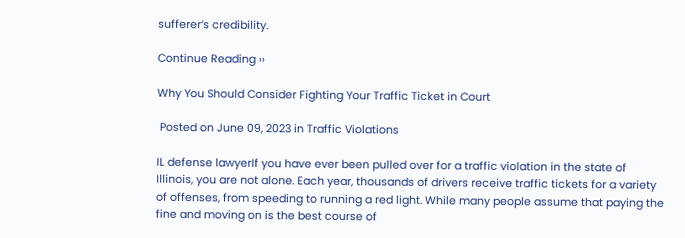sufferer’s credibility.

Continue Reading ››

Why You Should Consider Fighting Your Traffic Ticket in Court

 Posted on June 09, 2023 in Traffic Violations

IL defense lawyerIf you have ever been pulled over for a traffic violation in the state of Illinois, you are not alone. Each year, thousands of drivers receive traffic tickets for a variety of offenses, from speeding to running a red light. While many people assume that paying the fine and moving on is the best course of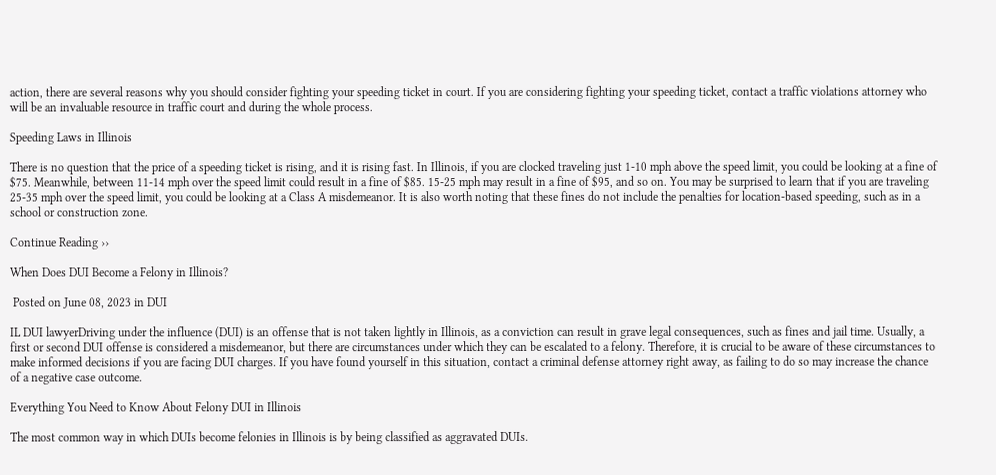action, there are several reasons why you should consider fighting your speeding ticket in court. If you are considering fighting your speeding ticket, contact a traffic violations attorney who will be an invaluable resource in traffic court and during the whole process.

Speeding Laws in Illinois

There is no question that the price of a speeding ticket is rising, and it is rising fast. In Illinois, if you are clocked traveling just 1-10 mph above the speed limit, you could be looking at a fine of $75. Meanwhile, between 11-14 mph over the speed limit could result in a fine of $85. 15-25 mph may result in a fine of $95, and so on. You may be surprised to learn that if you are traveling 25-35 mph over the speed limit, you could be looking at a Class A misdemeanor. It is also worth noting that these fines do not include the penalties for location-based speeding, such as in a school or construction zone.

Continue Reading ››

When Does DUI Become a Felony in Illinois?

 Posted on June 08, 2023 in DUI

IL DUI lawyerDriving under the influence (DUI) is an offense that is not taken lightly in Illinois, as a conviction can result in grave legal consequences, such as fines and jail time. Usually, a first or second DUI offense is considered a misdemeanor, but there are circumstances under which they can be escalated to a felony. Therefore, it is crucial to be aware of these circumstances to make informed decisions if you are facing DUI charges. If you have found yourself in this situation, contact a criminal defense attorney right away, as failing to do so may increase the chance of a negative case outcome.

Everything You Need to Know About Felony DUI in Illinois

The most common way in which DUIs become felonies in Illinois is by being classified as aggravated DUIs.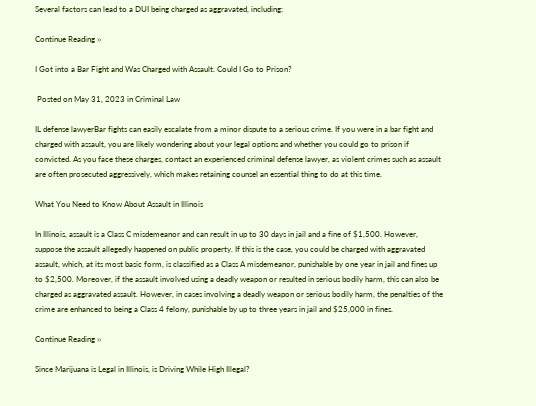Several factors can lead to a DUI being charged as aggravated, including:

Continue Reading ››

I Got into a Bar Fight and Was Charged with Assault. Could I Go to Prison?

 Posted on May 31, 2023 in Criminal Law

IL defense lawyerBar fights can easily escalate from a minor dispute to a serious crime. If you were in a bar fight and charged with assault, you are likely wondering about your legal options and whether you could go to prison if convicted. As you face these charges, contact an experienced criminal defense lawyer, as violent crimes such as assault are often prosecuted aggressively, which makes retaining counsel an essential thing to do at this time.

What You Need to Know About Assault in Illinois

In Illinois, assault is a Class C misdemeanor and can result in up to 30 days in jail and a fine of $1,500. However, suppose the assault allegedly happened on public property. If this is the case, you could be charged with aggravated assault, which, at its most basic form, is classified as a Class A misdemeanor, punishable by one year in jail and fines up to $2,500. Moreover, if the assault involved using a deadly weapon or resulted in serious bodily harm, this can also be charged as aggravated assault. However, in cases involving a deadly weapon or serious bodily harm, the penalties of the crime are enhanced to being a Class 4 felony, punishable by up to three years in jail and $25,000 in fines.

Continue Reading ››

Since Marijuana is Legal in Illinois, is Driving While High Illegal?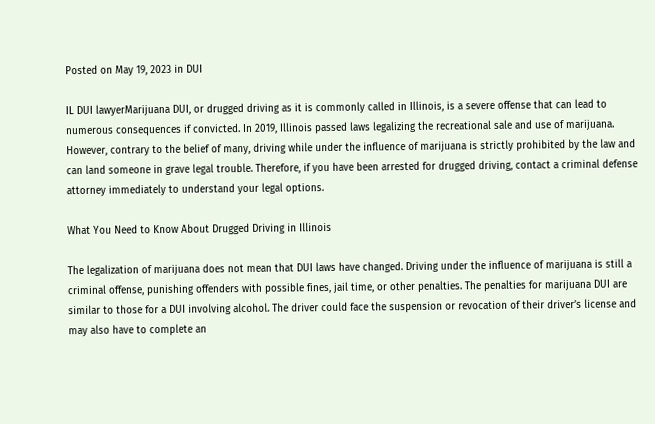Posted on May 19, 2023 in DUI

IL DUI lawyerMarijuana DUI, or drugged driving as it is commonly called in Illinois, is a severe offense that can lead to numerous consequences if convicted. In 2019, Illinois passed laws legalizing the recreational sale and use of marijuana. However, contrary to the belief of many, driving while under the influence of marijuana is strictly prohibited by the law and can land someone in grave legal trouble. Therefore, if you have been arrested for drugged driving, contact a criminal defense attorney immediately to understand your legal options.

What You Need to Know About Drugged Driving in Illinois

The legalization of marijuana does not mean that DUI laws have changed. Driving under the influence of marijuana is still a criminal offense, punishing offenders with possible fines, jail time, or other penalties. The penalties for marijuana DUI are similar to those for a DUI involving alcohol. The driver could face the suspension or revocation of their driver’s license and may also have to complete an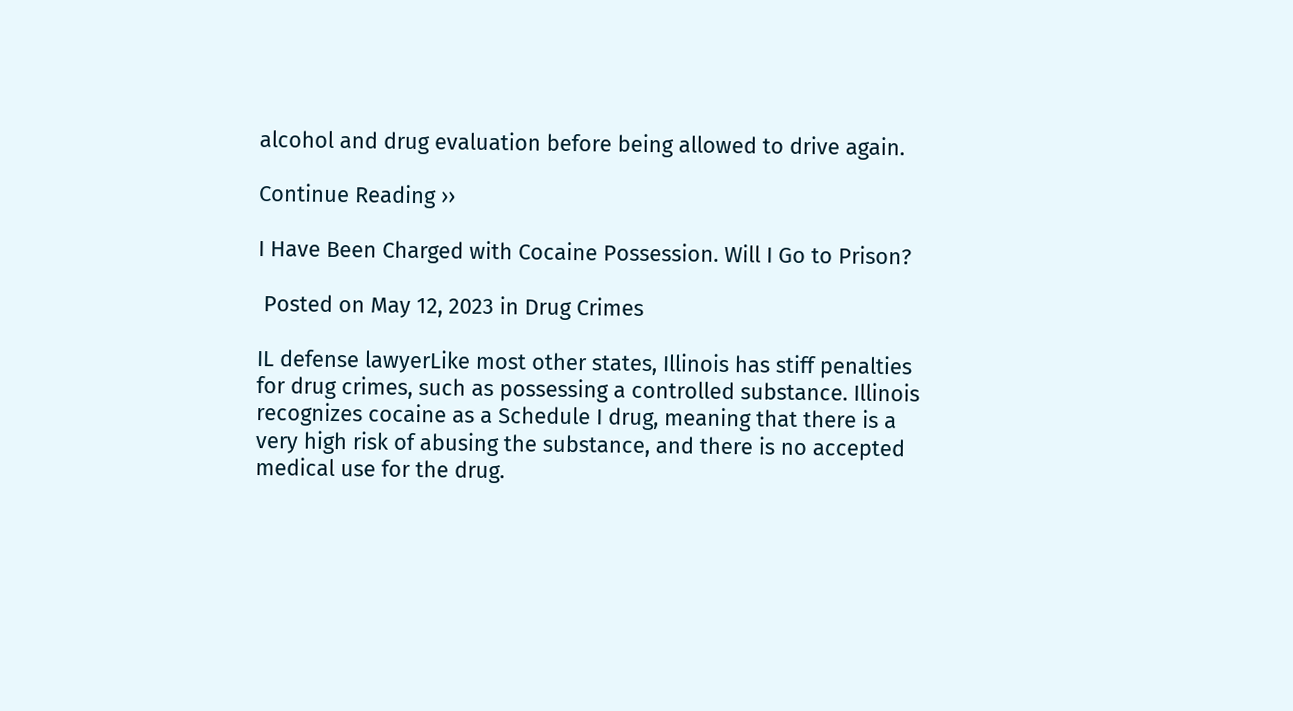alcohol and drug evaluation before being allowed to drive again.

Continue Reading ››

I Have Been Charged with Cocaine Possession. Will I Go to Prison?

 Posted on May 12, 2023 in Drug Crimes

IL defense lawyerLike most other states, Illinois has stiff penalties for drug crimes, such as possessing a controlled substance. Illinois recognizes cocaine as a Schedule I drug, meaning that there is a very high risk of abusing the substance, and there is no accepted medical use for the drug.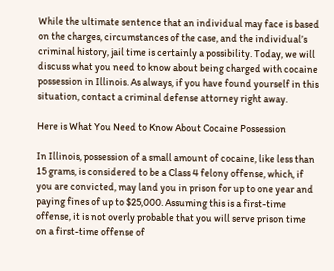While the ultimate sentence that an individual may face is based on the charges, circumstances of the case, and the individual’s criminal history, jail time is certainly a possibility. Today, we will discuss what you need to know about being charged with cocaine possession in Illinois. As always, if you have found yourself in this situation, contact a criminal defense attorney right away.

Here is What You Need to Know About Cocaine Possession

In Illinois, possession of a small amount of cocaine, like less than 15 grams, is considered to be a Class 4 felony offense, which, if you are convicted, may land you in prison for up to one year and paying fines of up to $25,000. Assuming this is a first-time offense, it is not overly probable that you will serve prison time on a first-time offense of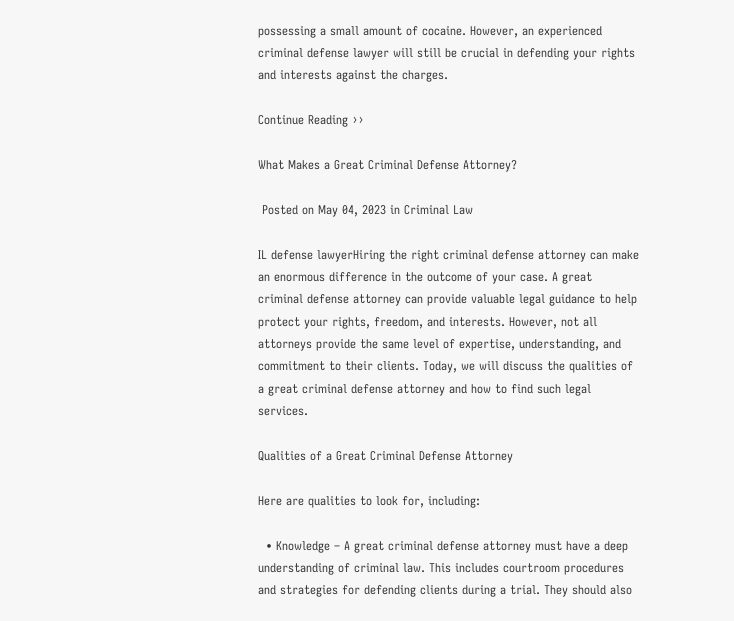possessing a small amount of cocaine. However, an experienced criminal defense lawyer will still be crucial in defending your rights and interests against the charges.

Continue Reading ››

What Makes a Great Criminal Defense Attorney?

 Posted on May 04, 2023 in Criminal Law

IL defense lawyerHiring the right criminal defense attorney can make an enormous difference in the outcome of your case. A great criminal defense attorney can provide valuable legal guidance to help protect your rights, freedom, and interests. However, not all attorneys provide the same level of expertise, understanding, and commitment to their clients. Today, we will discuss the qualities of a great criminal defense attorney and how to find such legal services.

Qualities of a Great Criminal Defense Attorney

Here are qualities to look for, including:

  • Knowledge – A great criminal defense attorney must have a deep understanding of criminal law. This includes courtroom procedures and strategies for defending clients during a trial. They should also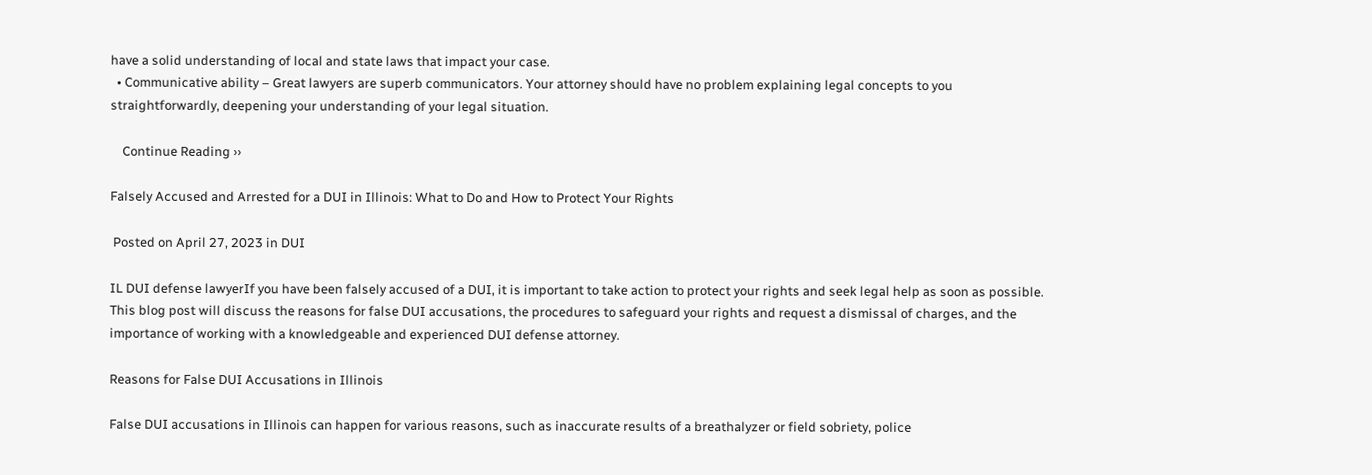have a solid understanding of local and state laws that impact your case.
  • Communicative ability – Great lawyers are superb communicators. Your attorney should have no problem explaining legal concepts to you straightforwardly, deepening your understanding of your legal situation.

    Continue Reading ››

Falsely Accused and Arrested for a DUI in Illinois: What to Do and How to Protect Your Rights

 Posted on April 27, 2023 in DUI

IL DUI defense lawyerIf you have been falsely accused of a DUI, it is important to take action to protect your rights and seek legal help as soon as possible. This blog post will discuss the reasons for false DUI accusations, the procedures to safeguard your rights and request a dismissal of charges, and the importance of working with a knowledgeable and experienced DUI defense attorney.

Reasons for False DUI Accusations in Illinois

False DUI accusations in Illinois can happen for various reasons, such as inaccurate results of a breathalyzer or field sobriety, police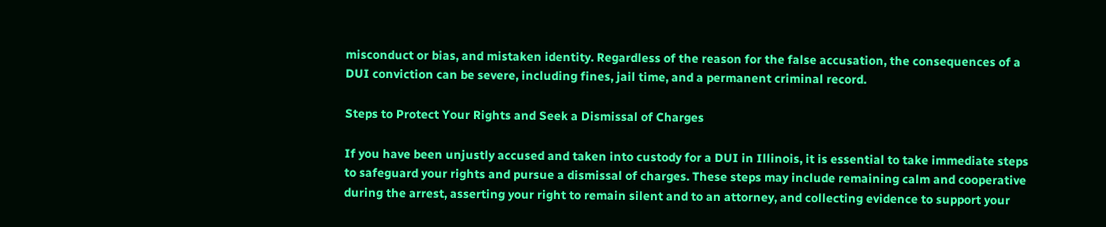misconduct or bias, and mistaken identity. Regardless of the reason for the false accusation, the consequences of a DUI conviction can be severe, including fines, jail time, and a permanent criminal record.

Steps to Protect Your Rights and Seek a Dismissal of Charges

If you have been unjustly accused and taken into custody for a DUI in Illinois, it is essential to take immediate steps to safeguard your rights and pursue a dismissal of charges. These steps may include remaining calm and cooperative during the arrest, asserting your right to remain silent and to an attorney, and collecting evidence to support your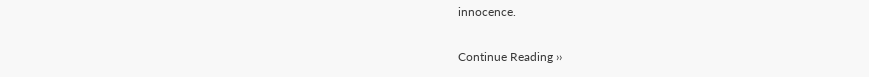innocence.

Continue Reading ››